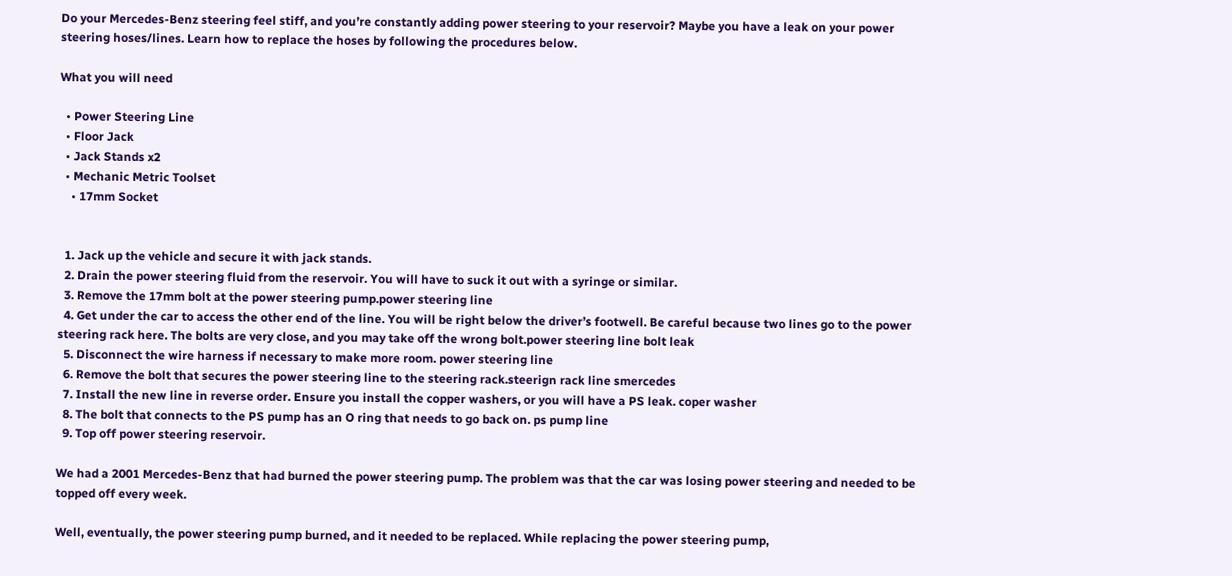Do your Mercedes-Benz steering feel stiff, and you’re constantly adding power steering to your reservoir? Maybe you have a leak on your power steering hoses/lines. Learn how to replace the hoses by following the procedures below.

What you will need

  • Power Steering Line
  • Floor Jack
  • Jack Stands x2
  • Mechanic Metric Toolset
    • 17mm Socket


  1. Jack up the vehicle and secure it with jack stands.
  2. Drain the power steering fluid from the reservoir. You will have to suck it out with a syringe or similar.
  3. Remove the 17mm bolt at the power steering pump.power steering line
  4. Get under the car to access the other end of the line. You will be right below the driver’s footwell. Be careful because two lines go to the power steering rack here. The bolts are very close, and you may take off the wrong bolt.power steering line bolt leak
  5. Disconnect the wire harness if necessary to make more room. power steering line
  6. Remove the bolt that secures the power steering line to the steering rack.steerign rack line smercedes
  7. Install the new line in reverse order. Ensure you install the copper washers, or you will have a PS leak. coper washer
  8. The bolt that connects to the PS pump has an O ring that needs to go back on. ps pump line
  9. Top off power steering reservoir.

We had a 2001 Mercedes-Benz that had burned the power steering pump. The problem was that the car was losing power steering and needed to be topped off every week.

Well, eventually, the power steering pump burned, and it needed to be replaced. While replacing the power steering pump,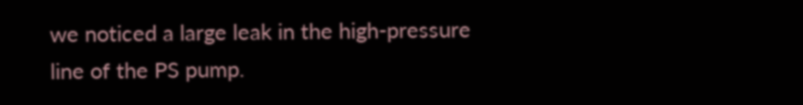we noticed a large leak in the high-pressure line of the PS pump.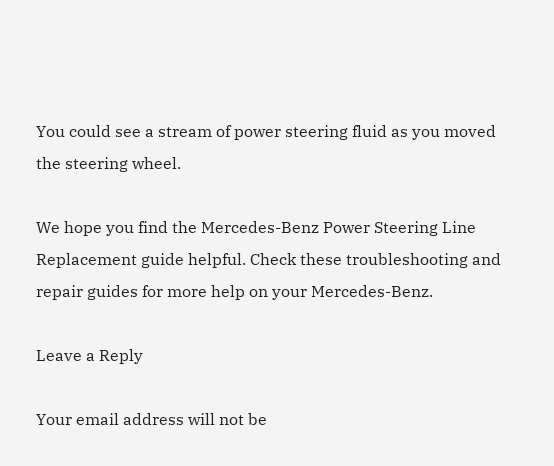You could see a stream of power steering fluid as you moved the steering wheel.

We hope you find the Mercedes-Benz Power Steering Line Replacement guide helpful. Check these troubleshooting and repair guides for more help on your Mercedes-Benz.

Leave a Reply

Your email address will not be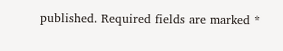published. Required fields are marked *